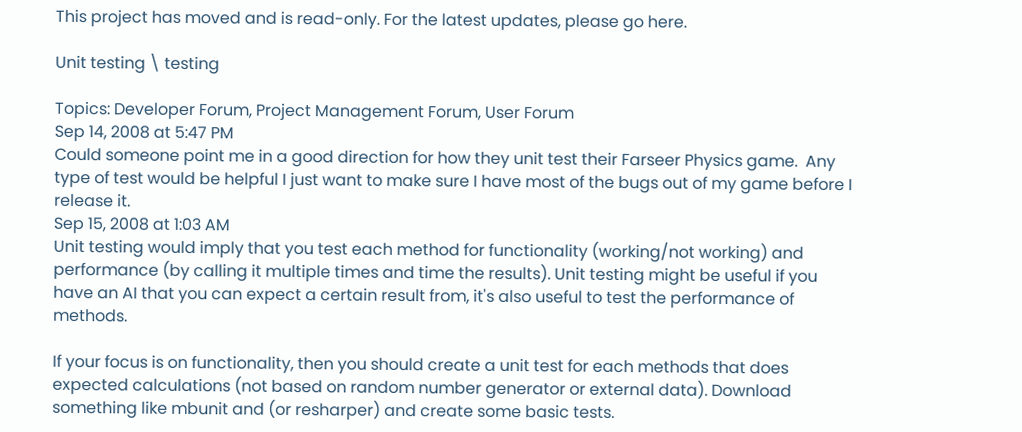This project has moved and is read-only. For the latest updates, please go here.

Unit testing \ testing

Topics: Developer Forum, Project Management Forum, User Forum
Sep 14, 2008 at 5:47 PM
Could someone point me in a good direction for how they unit test their Farseer Physics game.  Any type of test would be helpful I just want to make sure I have most of the bugs out of my game before I release it.
Sep 15, 2008 at 1:03 AM
Unit testing would imply that you test each method for functionality (working/not working) and performance (by calling it multiple times and time the results). Unit testing might be useful if you have an AI that you can expect a certain result from, it's also useful to test the performance of methods.

If your focus is on functionality, then you should create a unit test for each methods that does expected calculations (not based on random number generator or external data). Download something like mbunit and (or resharper) and create some basic tests.